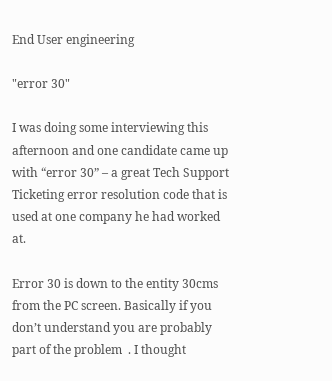End User engineering

"error 30"

I was doing some interviewing this afternoon and one candidate came up with “error 30” – a great Tech Support Ticketing error resolution code that is used at one company he had worked at.

Error 30 is down to the entity 30cms from the PC screen. Basically if you don’t understand you are probably part of the problem  . I thought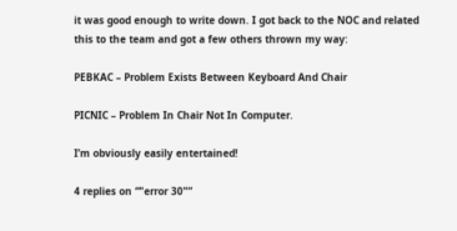it was good enough to write down. I got back to the NOC and related this to the team and got a few others thrown my way:

PEBKAC – Problem Exists Between Keyboard And Chair

PICNIC – Problem In Chair Not In Computer.

I’m obviously easily entertained!

4 replies on “"error 30"”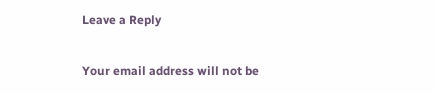Leave a Reply

Your email address will not be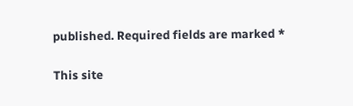published. Required fields are marked *

This site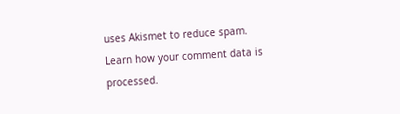uses Akismet to reduce spam. Learn how your comment data is processed.